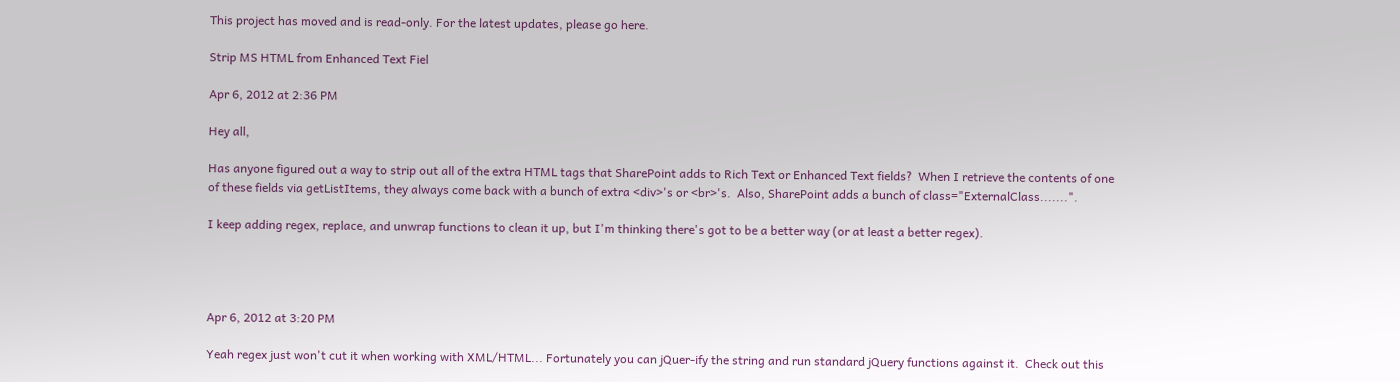This project has moved and is read-only. For the latest updates, please go here.

Strip MS HTML from Enhanced Text Fiel

Apr 6, 2012 at 2:36 PM

Hey all,

Has anyone figured out a way to strip out all of the extra HTML tags that SharePoint adds to Rich Text or Enhanced Text fields?  When I retrieve the contents of one of these fields via getListItems, they always come back with a bunch of extra <div>'s or <br>'s.  Also, SharePoint adds a bunch of class="ExternalClass.......".

I keep adding regex, replace, and unwrap functions to clean it up, but I'm thinking there's got to be a better way (or at least a better regex).




Apr 6, 2012 at 3:20 PM

Yeah regex just won't cut it when working with XML/HTML... Fortunately you can jQuer-ify the string and run standard jQuery functions against it.  Check out this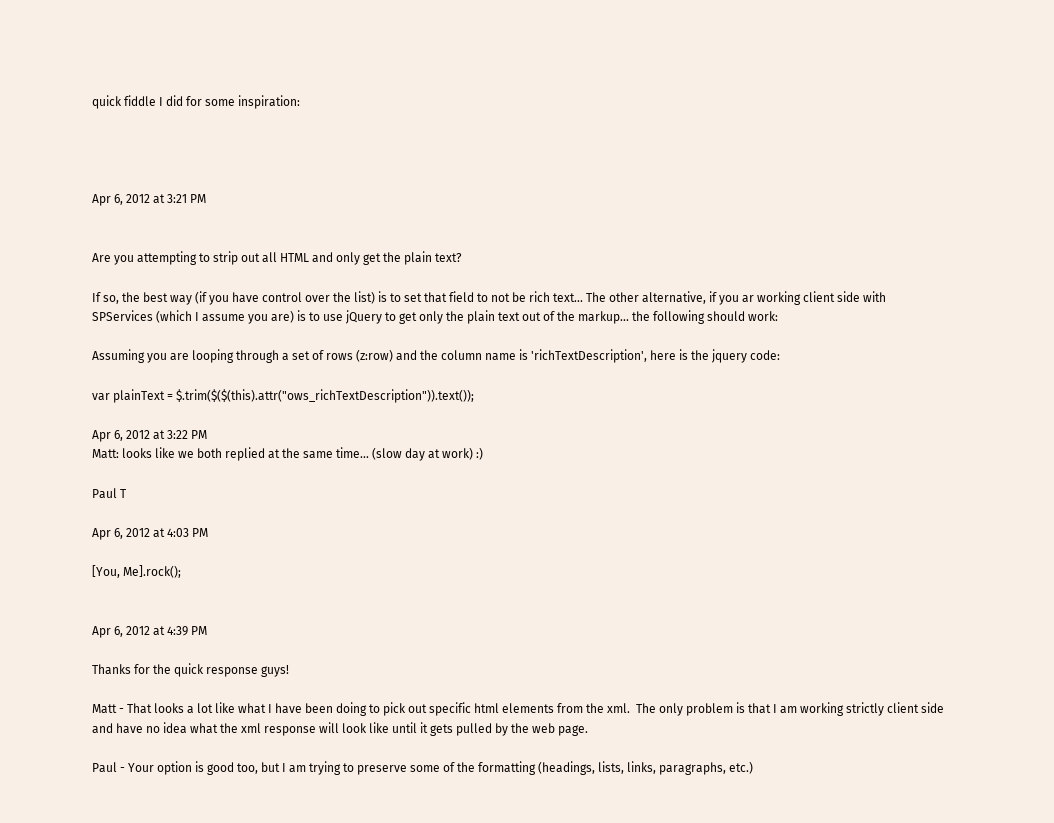quick fiddle I did for some inspiration:




Apr 6, 2012 at 3:21 PM


Are you attempting to strip out all HTML and only get the plain text?

If so, the best way (if you have control over the list) is to set that field to not be rich text... The other alternative, if you ar working client side with SPServices (which I assume you are) is to use jQuery to get only the plain text out of the markup... the following should work:

Assuming you are looping through a set of rows (z:row) and the column name is 'richTextDescription', here is the jquery code:

var plainText = $.trim($($(this).attr("ows_richTextDescription")).text());

Apr 6, 2012 at 3:22 PM
Matt: looks like we both replied at the same time... (slow day at work) :)

Paul T

Apr 6, 2012 at 4:03 PM

[You, Me].rock();


Apr 6, 2012 at 4:39 PM

Thanks for the quick response guys!

Matt - That looks a lot like what I have been doing to pick out specific html elements from the xml.  The only problem is that I am working strictly client side and have no idea what the xml response will look like until it gets pulled by the web page.

Paul - Your option is good too, but I am trying to preserve some of the formatting (headings, lists, links, paragraphs, etc.)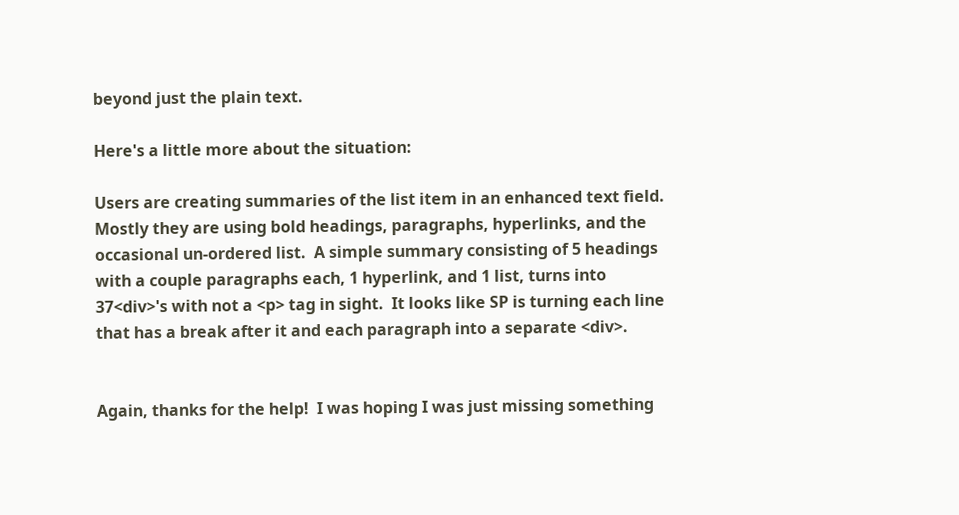beyond just the plain text.

Here's a little more about the situation:

Users are creating summaries of the list item in an enhanced text field.  Mostly they are using bold headings, paragraphs, hyperlinks, and the occasional un-ordered list.  A simple summary consisting of 5 headings with a couple paragraphs each, 1 hyperlink, and 1 list, turns into 37<div>'s with not a <p> tag in sight.  It looks like SP is turning each line that has a break after it and each paragraph into a separate <div>.


Again, thanks for the help!  I was hoping I was just missing something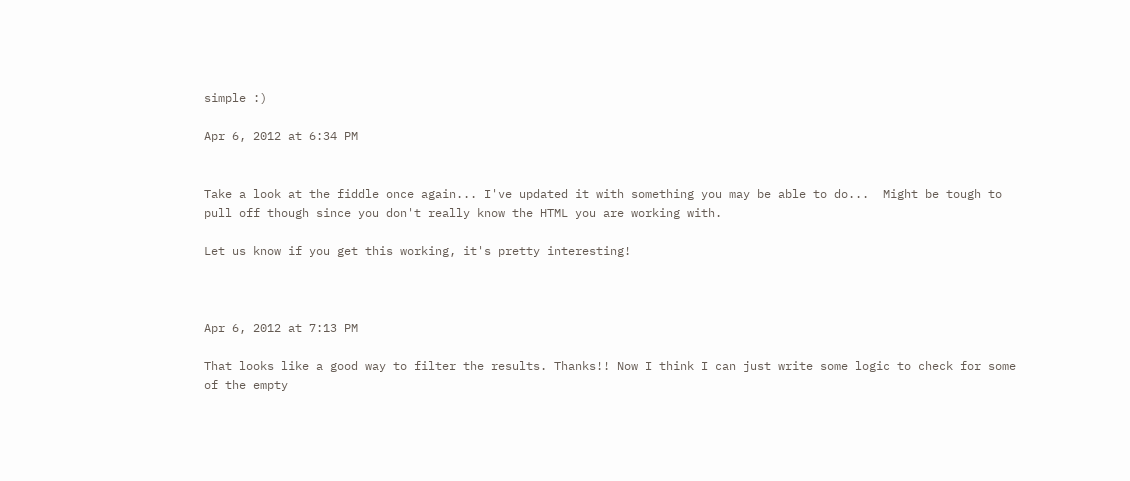simple :)

Apr 6, 2012 at 6:34 PM


Take a look at the fiddle once again... I've updated it with something you may be able to do...  Might be tough to pull off though since you don't really know the HTML you are working with.

Let us know if you get this working, it's pretty interesting!



Apr 6, 2012 at 7:13 PM

That looks like a good way to filter the results. Thanks!! Now I think I can just write some logic to check for some of the empty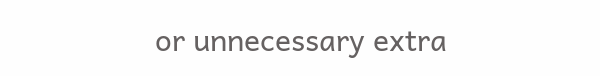or unnecessary extra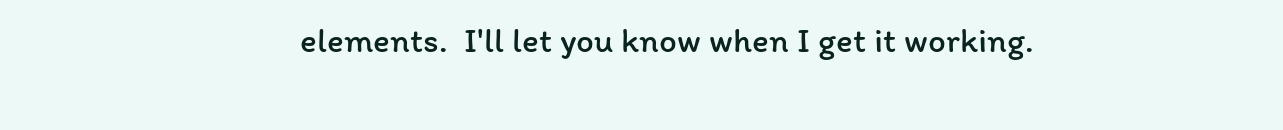elements.  I'll let you know when I get it working.